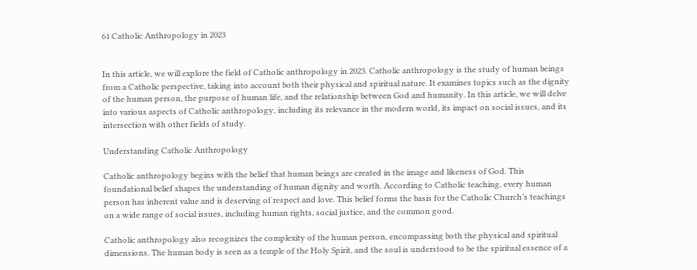61 Catholic Anthropology in 2023


In this article, we will explore the field of Catholic anthropology in 2023. Catholic anthropology is the study of human beings from a Catholic perspective, taking into account both their physical and spiritual nature. It examines topics such as the dignity of the human person, the purpose of human life, and the relationship between God and humanity. In this article, we will delve into various aspects of Catholic anthropology, including its relevance in the modern world, its impact on social issues, and its intersection with other fields of study.

Understanding Catholic Anthropology

Catholic anthropology begins with the belief that human beings are created in the image and likeness of God. This foundational belief shapes the understanding of human dignity and worth. According to Catholic teaching, every human person has inherent value and is deserving of respect and love. This belief forms the basis for the Catholic Church’s teachings on a wide range of social issues, including human rights, social justice, and the common good.

Catholic anthropology also recognizes the complexity of the human person, encompassing both the physical and spiritual dimensions. The human body is seen as a temple of the Holy Spirit, and the soul is understood to be the spiritual essence of a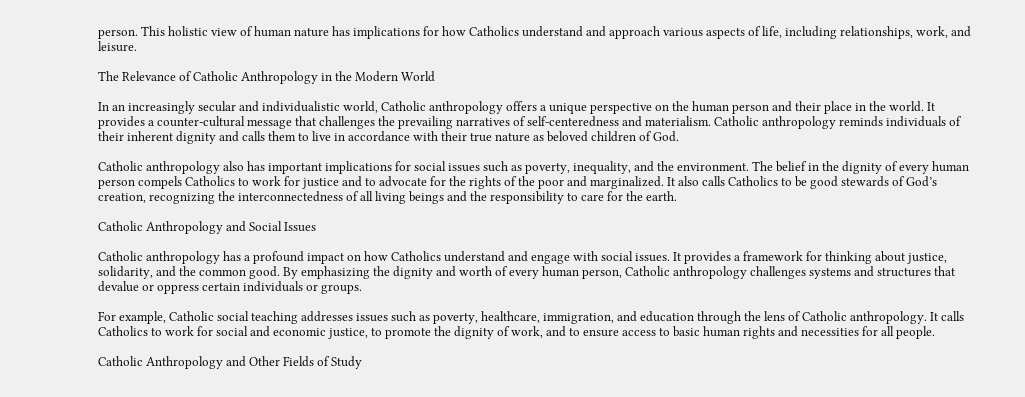person. This holistic view of human nature has implications for how Catholics understand and approach various aspects of life, including relationships, work, and leisure.

The Relevance of Catholic Anthropology in the Modern World

In an increasingly secular and individualistic world, Catholic anthropology offers a unique perspective on the human person and their place in the world. It provides a counter-cultural message that challenges the prevailing narratives of self-centeredness and materialism. Catholic anthropology reminds individuals of their inherent dignity and calls them to live in accordance with their true nature as beloved children of God.

Catholic anthropology also has important implications for social issues such as poverty, inequality, and the environment. The belief in the dignity of every human person compels Catholics to work for justice and to advocate for the rights of the poor and marginalized. It also calls Catholics to be good stewards of God’s creation, recognizing the interconnectedness of all living beings and the responsibility to care for the earth.

Catholic Anthropology and Social Issues

Catholic anthropology has a profound impact on how Catholics understand and engage with social issues. It provides a framework for thinking about justice, solidarity, and the common good. By emphasizing the dignity and worth of every human person, Catholic anthropology challenges systems and structures that devalue or oppress certain individuals or groups.

For example, Catholic social teaching addresses issues such as poverty, healthcare, immigration, and education through the lens of Catholic anthropology. It calls Catholics to work for social and economic justice, to promote the dignity of work, and to ensure access to basic human rights and necessities for all people.

Catholic Anthropology and Other Fields of Study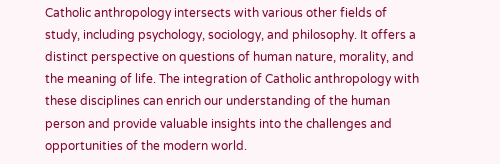Catholic anthropology intersects with various other fields of study, including psychology, sociology, and philosophy. It offers a distinct perspective on questions of human nature, morality, and the meaning of life. The integration of Catholic anthropology with these disciplines can enrich our understanding of the human person and provide valuable insights into the challenges and opportunities of the modern world.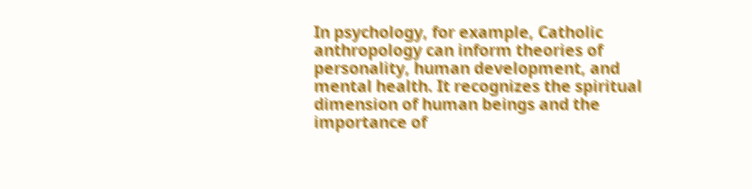In psychology, for example, Catholic anthropology can inform theories of personality, human development, and mental health. It recognizes the spiritual dimension of human beings and the importance of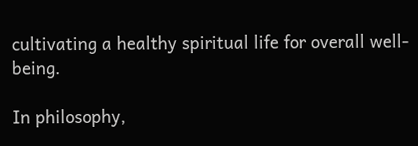cultivating a healthy spiritual life for overall well-being.

In philosophy,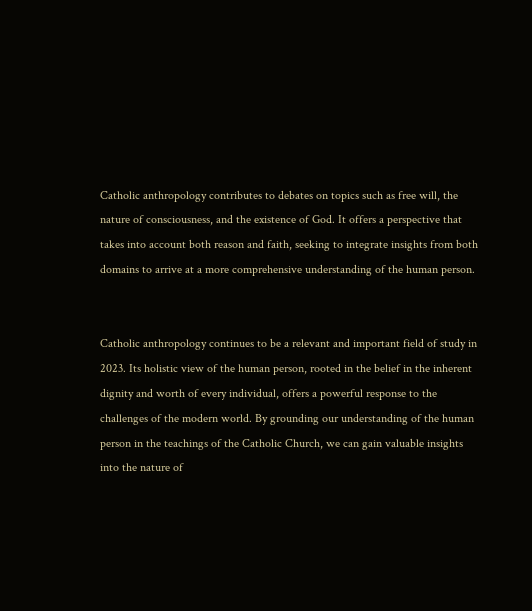Catholic anthropology contributes to debates on topics such as free will, the nature of consciousness, and the existence of God. It offers a perspective that takes into account both reason and faith, seeking to integrate insights from both domains to arrive at a more comprehensive understanding of the human person.


Catholic anthropology continues to be a relevant and important field of study in 2023. Its holistic view of the human person, rooted in the belief in the inherent dignity and worth of every individual, offers a powerful response to the challenges of the modern world. By grounding our understanding of the human person in the teachings of the Catholic Church, we can gain valuable insights into the nature of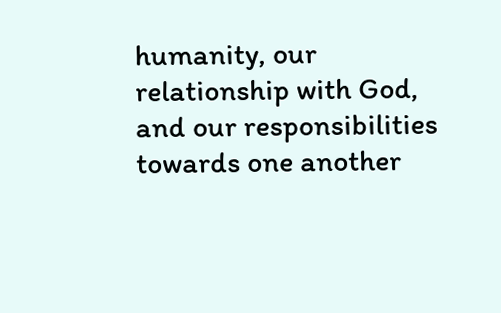humanity, our relationship with God, and our responsibilities towards one another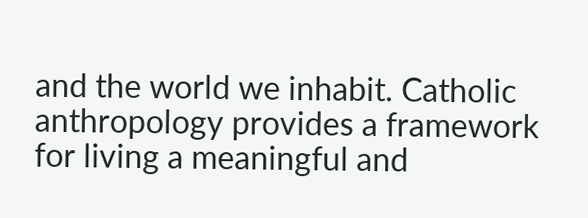and the world we inhabit. Catholic anthropology provides a framework for living a meaningful and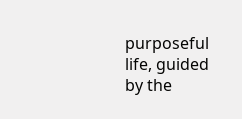purposeful life, guided by the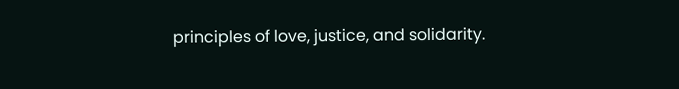principles of love, justice, and solidarity.